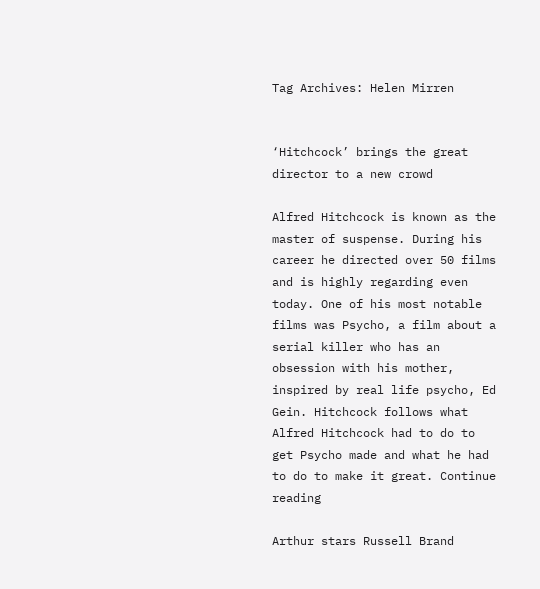Tag Archives: Helen Mirren


‘Hitchcock’ brings the great director to a new crowd

Alfred Hitchcock is known as the master of suspense. During his career he directed over 50 films and is highly regarding even today. One of his most notable films was Psycho, a film about a serial killer who has an obsession with his mother, inspired by real life psycho, Ed Gein. Hitchcock follows what Alfred Hitchcock had to do to get Psycho made and what he had to do to make it great. Continue reading

Arthur stars Russell Brand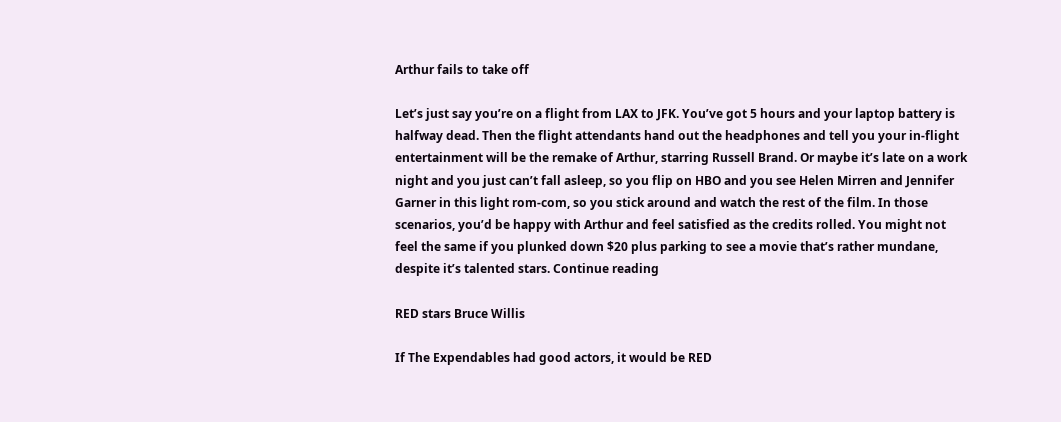Arthur fails to take off

Let’s just say you’re on a flight from LAX to JFK. You’ve got 5 hours and your laptop battery is halfway dead. Then the flight attendants hand out the headphones and tell you your in-flight entertainment will be the remake of Arthur, starring Russell Brand. Or maybe it’s late on a work night and you just can’t fall asleep, so you flip on HBO and you see Helen Mirren and Jennifer Garner in this light rom-com, so you stick around and watch the rest of the film. In those scenarios, you’d be happy with Arthur and feel satisfied as the credits rolled. You might not feel the same if you plunked down $20 plus parking to see a movie that’s rather mundane, despite it’s talented stars. Continue reading

RED stars Bruce Willis

If The Expendables had good actors, it would be RED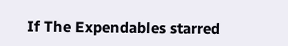If The Expendables starred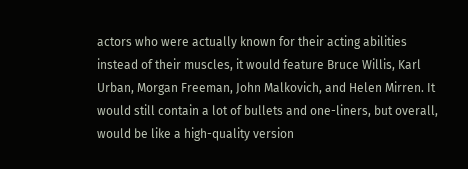actors who were actually known for their acting abilities instead of their muscles, it would feature Bruce Willis, Karl Urban, Morgan Freeman, John Malkovich, and Helen Mirren. It would still contain a lot of bullets and one-liners, but overall, would be like a high-quality version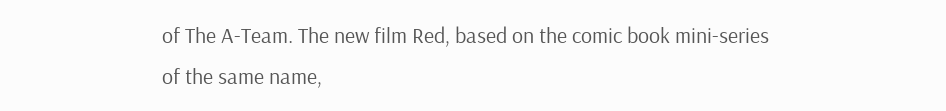of The A-Team. The new film Red, based on the comic book mini-series of the same name,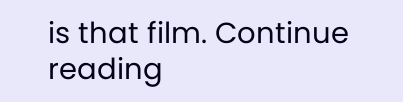is that film. Continue reading